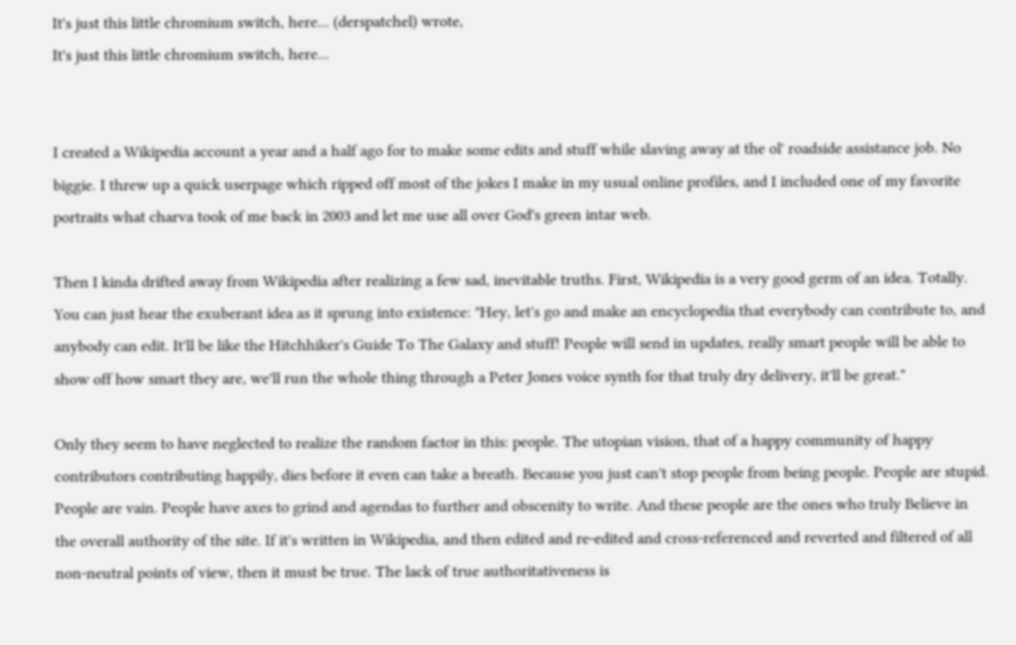It's just this little chromium switch, here... (derspatchel) wrote,
It's just this little chromium switch, here...


I created a Wikipedia account a year and a half ago for to make some edits and stuff while slaving away at the ol' roadside assistance job. No biggie. I threw up a quick userpage which ripped off most of the jokes I make in my usual online profiles, and I included one of my favorite portraits what charva took of me back in 2003 and let me use all over God's green intar web.

Then I kinda drifted away from Wikipedia after realizing a few sad, inevitable truths. First, Wikipedia is a very good germ of an idea. Totally. You can just hear the exuberant idea as it sprung into existence: "Hey, let's go and make an encyclopedia that everybody can contribute to, and anybody can edit. It'll be like the Hitchhiker's Guide To The Galaxy and stuff! People will send in updates, really smart people will be able to show off how smart they are, we'll run the whole thing through a Peter Jones voice synth for that truly dry delivery, it'll be great."

Only they seem to have neglected to realize the random factor in this: people. The utopian vision, that of a happy community of happy contributors contributing happily, dies before it even can take a breath. Because you just can't stop people from being people. People are stupid. People are vain. People have axes to grind and agendas to further and obscenity to write. And these people are the ones who truly Believe in the overall authority of the site. If it's written in Wikipedia, and then edited and re-edited and cross-referenced and reverted and filtered of all non-neutral points of view, then it must be true. The lack of true authoritativeness is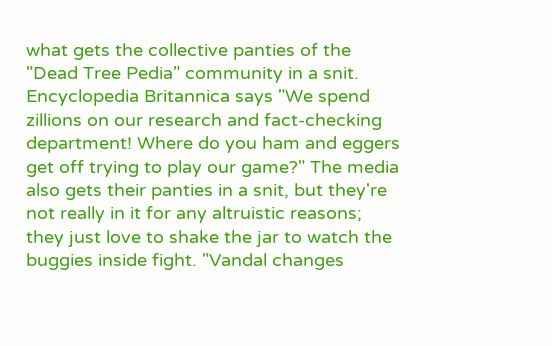what gets the collective panties of the "Dead Tree Pedia" community in a snit. Encyclopedia Britannica says "We spend zillions on our research and fact-checking department! Where do you ham and eggers get off trying to play our game?" The media also gets their panties in a snit, but they're not really in it for any altruistic reasons; they just love to shake the jar to watch the buggies inside fight. "Vandal changes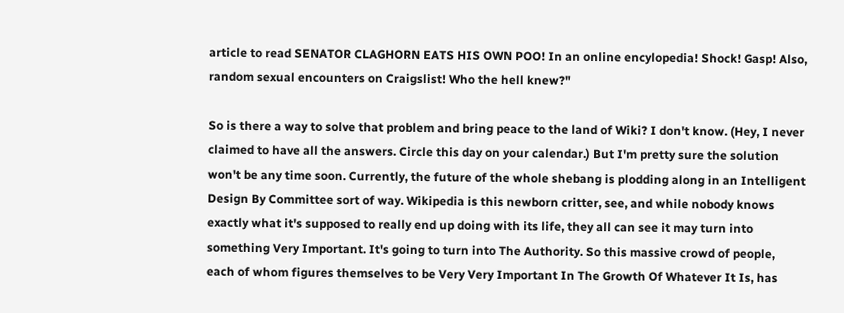article to read SENATOR CLAGHORN EATS HIS OWN POO! In an online encylopedia! Shock! Gasp! Also, random sexual encounters on Craigslist! Who the hell knew?"

So is there a way to solve that problem and bring peace to the land of Wiki? I don't know. (Hey, I never claimed to have all the answers. Circle this day on your calendar.) But I'm pretty sure the solution won't be any time soon. Currently, the future of the whole shebang is plodding along in an Intelligent Design By Committee sort of way. Wikipedia is this newborn critter, see, and while nobody knows exactly what it's supposed to really end up doing with its life, they all can see it may turn into something Very Important. It's going to turn into The Authority. So this massive crowd of people, each of whom figures themselves to be Very Very Important In The Growth Of Whatever It Is, has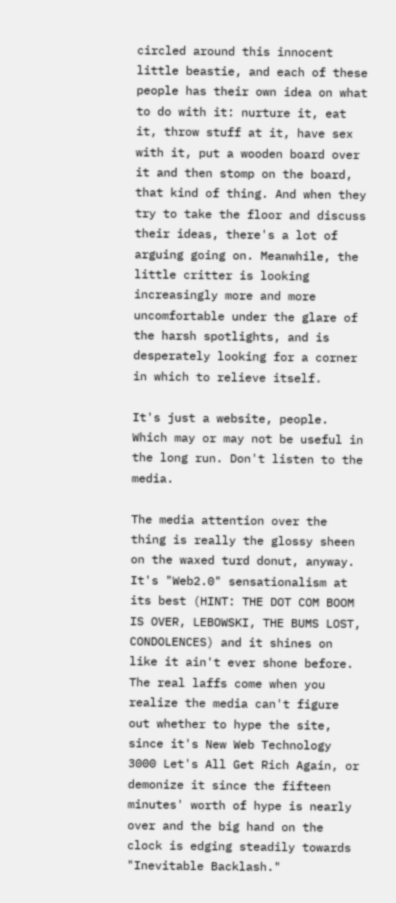circled around this innocent little beastie, and each of these people has their own idea on what to do with it: nurture it, eat it, throw stuff at it, have sex with it, put a wooden board over it and then stomp on the board, that kind of thing. And when they try to take the floor and discuss their ideas, there's a lot of arguing going on. Meanwhile, the little critter is looking increasingly more and more uncomfortable under the glare of the harsh spotlights, and is desperately looking for a corner in which to relieve itself.

It's just a website, people. Which may or may not be useful in the long run. Don't listen to the media.

The media attention over the thing is really the glossy sheen on the waxed turd donut, anyway. It's "Web2.0" sensationalism at its best (HINT: THE DOT COM BOOM IS OVER, LEBOWSKI, THE BUMS LOST, CONDOLENCES) and it shines on like it ain't ever shone before. The real laffs come when you realize the media can't figure out whether to hype the site, since it's New Web Technology 3000 Let's All Get Rich Again, or demonize it since the fifteen minutes' worth of hype is nearly over and the big hand on the clock is edging steadily towards "Inevitable Backlash."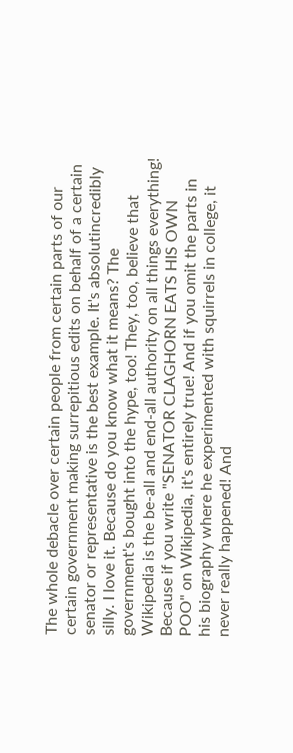The whole debacle over certain people from certain parts of our certain government making surrepitious edits on behalf of a certain senator or representative is the best example. It's absolutincredibly silly. I love it. Because do you know what it means? The government's bought into the hype, too! They, too, believe that Wikipedia is the be-all and end-all authority on all things everything! Because if you write "SENATOR CLAGHORN EATS HIS OWN POO" on Wikipedia, it's entirely true! And if you omit the parts in his biography where he experimented with squirrels in college, it never really happened! And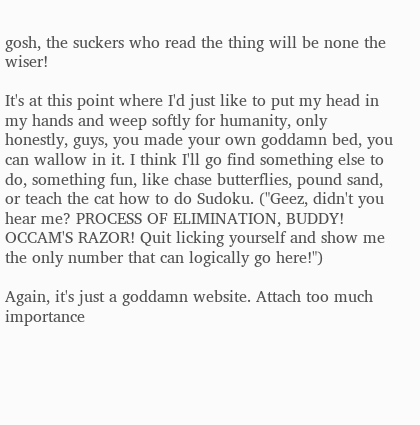gosh, the suckers who read the thing will be none the wiser!

It's at this point where I'd just like to put my head in my hands and weep softly for humanity, only honestly, guys, you made your own goddamn bed, you can wallow in it. I think I'll go find something else to do, something fun, like chase butterflies, pound sand, or teach the cat how to do Sudoku. ("Geez, didn't you hear me? PROCESS OF ELIMINATION, BUDDY! OCCAM'S RAZOR! Quit licking yourself and show me the only number that can logically go here!")

Again, it's just a goddamn website. Attach too much importance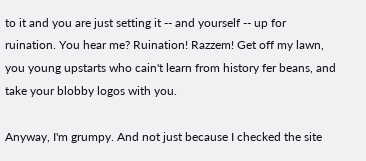to it and you are just setting it -- and yourself -- up for ruination. You hear me? Ruination! Razzem! Get off my lawn, you young upstarts who cain't learn from history fer beans, and take your blobby logos with you.

Anyway, I'm grumpy. And not just because I checked the site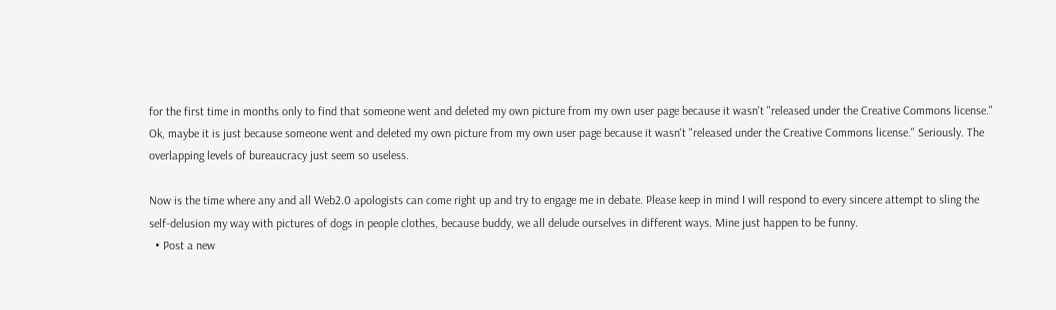for the first time in months only to find that someone went and deleted my own picture from my own user page because it wasn't "released under the Creative Commons license." Ok, maybe it is just because someone went and deleted my own picture from my own user page because it wasn't "released under the Creative Commons license." Seriously. The overlapping levels of bureaucracy just seem so useless.

Now is the time where any and all Web2.0 apologists can come right up and try to engage me in debate. Please keep in mind I will respond to every sincere attempt to sling the self-delusion my way with pictures of dogs in people clothes, because buddy, we all delude ourselves in different ways. Mine just happen to be funny.
  • Post a new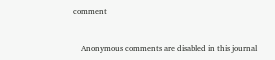comment


    Anonymous comments are disabled in this journal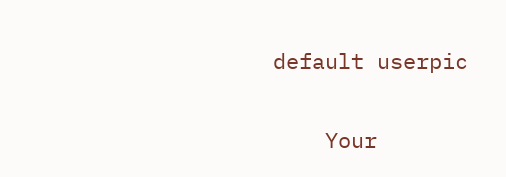default userpic

    Your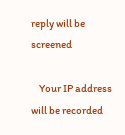reply will be screened

    Your IP address will be recorded